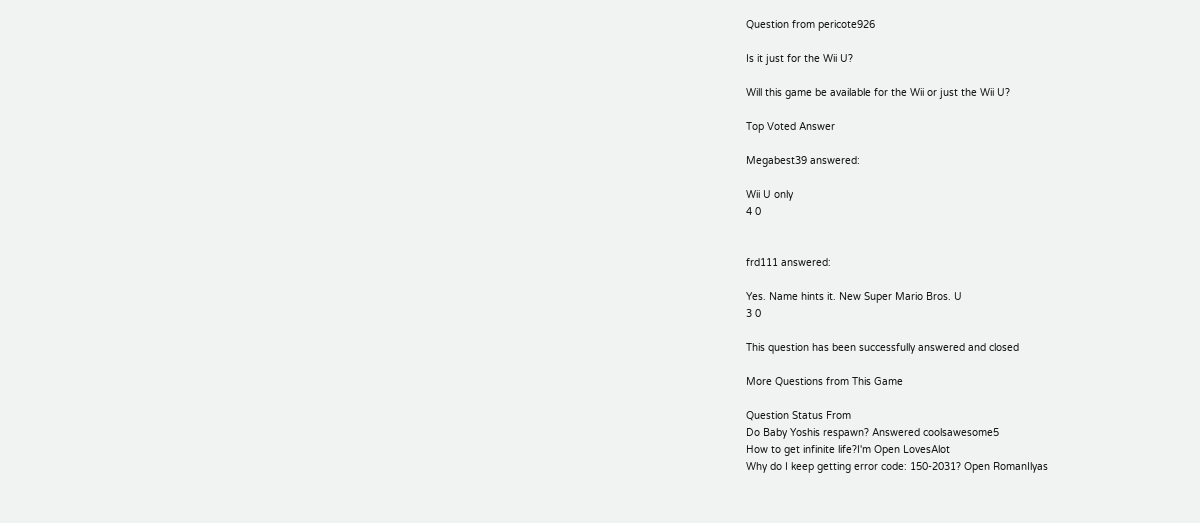Question from pericote926

Is it just for the Wii U?

Will this game be available for the Wii or just the Wii U?

Top Voted Answer

Megabest39 answered:

Wii U only
4 0


frd111 answered:

Yes. Name hints it. New Super Mario Bros. U
3 0

This question has been successfully answered and closed

More Questions from This Game

Question Status From
Do Baby Yoshis respawn? Answered coolsawesome5
How to get infinite life?I'm Open LovesAlot
Why do I keep getting error code: 150-2031? Open RomanIlyas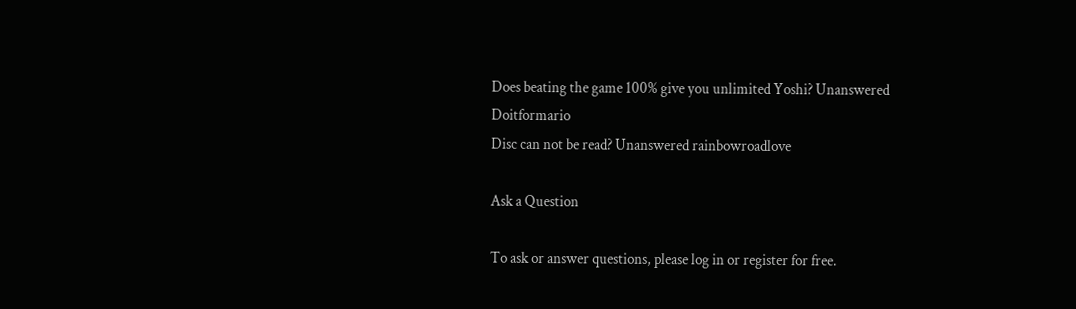Does beating the game 100% give you unlimited Yoshi? Unanswered Doitformario
Disc can not be read? Unanswered rainbowroadlove

Ask a Question

To ask or answer questions, please log in or register for free.